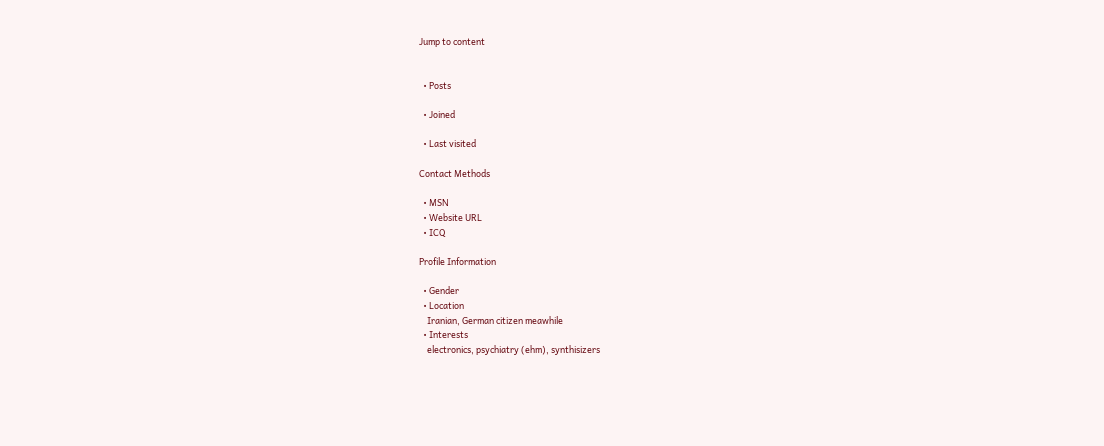Jump to content


  • Posts

  • Joined

  • Last visited

Contact Methods

  • MSN
  • Website URL
  • ICQ

Profile Information

  • Gender
  • Location
    Iranian, German citizen meawhile
  • Interests
    electronics, psychiatry (ehm), synthisizers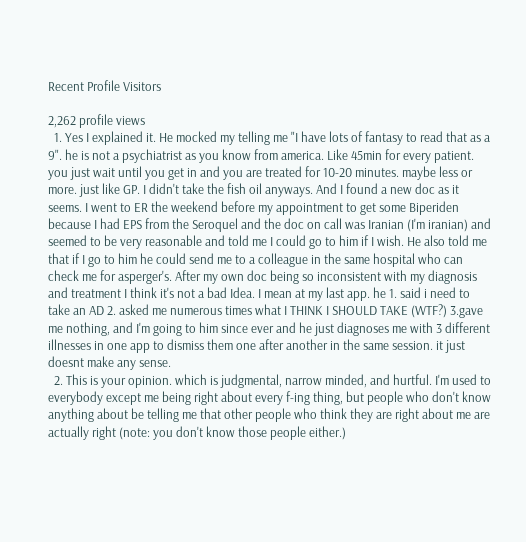Recent Profile Visitors

2,262 profile views
  1. Yes I explained it. He mocked my telling me "I have lots of fantasy to read that as a 9". he is not a psychiatrist as you know from america. Like 45min for every patient. you just wait until you get in and you are treated for 10-20 minutes. maybe less or more. just like GP. I didn't take the fish oil anyways. And I found a new doc as it seems. I went to ER the weekend before my appointment to get some Biperiden because I had EPS from the Seroquel and the doc on call was Iranian (I'm iranian) and seemed to be very reasonable and told me I could go to him if I wish. He also told me that if I go to him he could send me to a colleague in the same hospital who can check me for asperger's. After my own doc being so inconsistent with my diagnosis and treatment I think it's not a bad Idea. I mean at my last app. he 1. said i need to take an AD 2. asked me numerous times what I THINK I SHOULD TAKE (WTF?) 3.gave me nothing, and I'm going to him since ever and he just diagnoses me with 3 different illnesses in one app to dismiss them one after another in the same session. it just doesnt make any sense.
  2. This is your opinion. which is judgmental, narrow minded, and hurtful. I'm used to everybody except me being right about every f-ing thing, but people who don't know anything about be telling me that other people who think they are right about me are actually right (note: you don't know those people either.)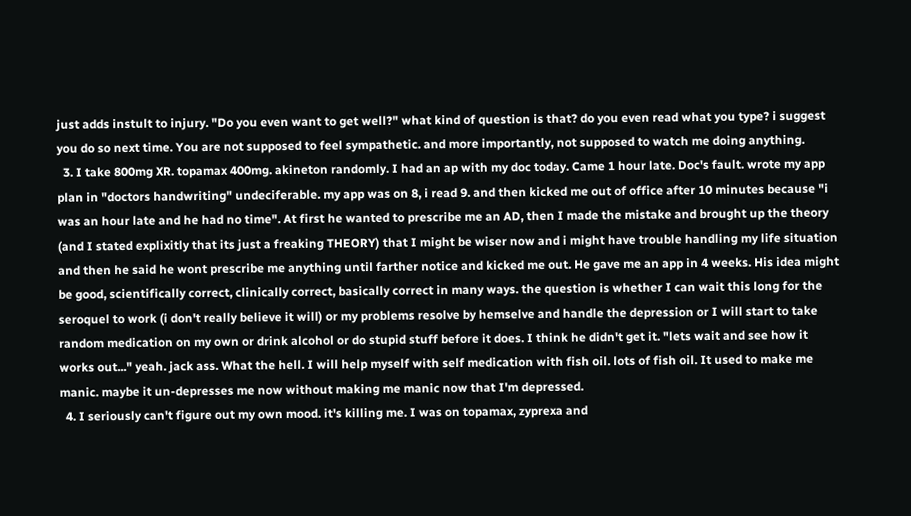just adds instult to injury. "Do you even want to get well?" what kind of question is that? do you even read what you type? i suggest you do so next time. You are not supposed to feel sympathetic. and more importantly, not supposed to watch me doing anything.
  3. I take 800mg XR. topamax 400mg. akineton randomly. I had an ap with my doc today. Came 1 hour late. Doc's fault. wrote my app plan in "doctors handwriting" undeciferable. my app was on 8, i read 9. and then kicked me out of office after 10 minutes because "i was an hour late and he had no time". At first he wanted to prescribe me an AD, then I made the mistake and brought up the theory (and I stated explixitly that its just a freaking THEORY) that I might be wiser now and i might have trouble handling my life situation and then he said he wont prescribe me anything until farther notice and kicked me out. He gave me an app in 4 weeks. His idea might be good, scientifically correct, clinically correct, basically correct in many ways. the question is whether I can wait this long for the seroquel to work (i don't really believe it will) or my problems resolve by hemselve and handle the depression or I will start to take random medication on my own or drink alcohol or do stupid stuff before it does. I think he didn't get it. "lets wait and see how it works out..." yeah. jack ass. What the hell. I will help myself with self medication with fish oil. lots of fish oil. It used to make me manic. maybe it un-depresses me now without making me manic now that I'm depressed.
  4. I seriously can't figure out my own mood. it's killing me. I was on topamax, zyprexa and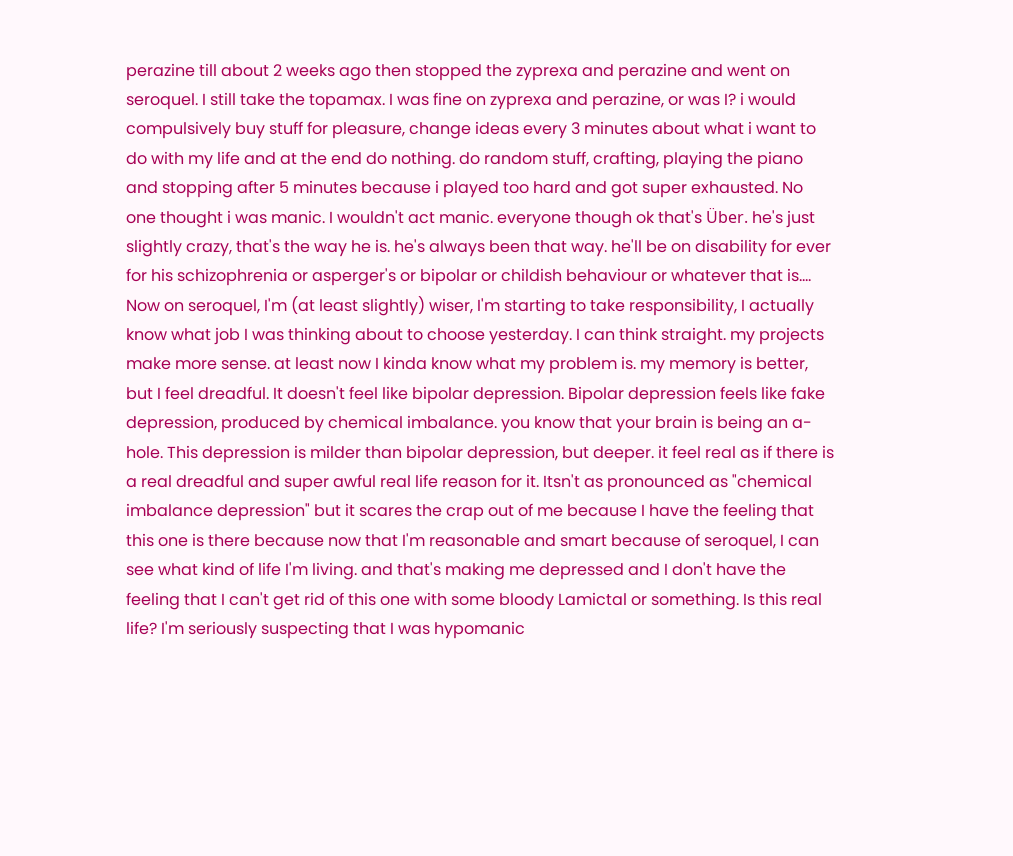perazine till about 2 weeks ago then stopped the zyprexa and perazine and went on seroquel. I still take the topamax. I was fine on zyprexa and perazine, or was I? i would compulsively buy stuff for pleasure, change ideas every 3 minutes about what i want to do with my life and at the end do nothing. do random stuff, crafting, playing the piano and stopping after 5 minutes because i played too hard and got super exhausted. No one thought i was manic. I wouldn't act manic. everyone though ok that's Über. he's just slightly crazy, that's the way he is. he's always been that way. he'll be on disability for ever for his schizophrenia or asperger's or bipolar or childish behaviour or whatever that is.... Now on seroquel, I'm (at least slightly) wiser, I'm starting to take responsibility, I actually know what job I was thinking about to choose yesterday. I can think straight. my projects make more sense. at least now I kinda know what my problem is. my memory is better, but I feel dreadful. It doesn't feel like bipolar depression. Bipolar depression feels like fake depression, produced by chemical imbalance. you know that your brain is being an a-hole. This depression is milder than bipolar depression, but deeper. it feel real as if there is a real dreadful and super awful real life reason for it. Itsn't as pronounced as "chemical imbalance depression" but it scares the crap out of me because I have the feeling that this one is there because now that I'm reasonable and smart because of seroquel, I can see what kind of life I'm living. and that's making me depressed and I don't have the feeling that I can't get rid of this one with some bloody Lamictal or something. Is this real life? I'm seriously suspecting that I was hypomanic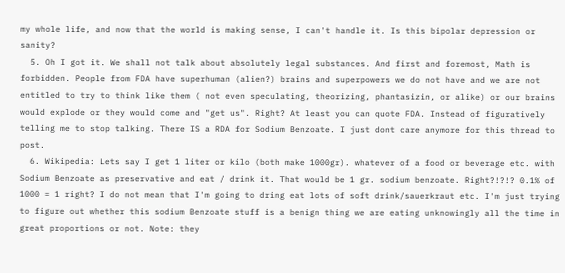my whole life, and now that the world is making sense, I can't handle it. Is this bipolar depression or sanity?
  5. Oh I got it. We shall not talk about absolutely legal substances. And first and foremost, Math is forbidden. People from FDA have superhuman (alien?) brains and superpowers we do not have and we are not entitled to try to think like them ( not even speculating, theorizing, phantasizin, or alike) or our brains would explode or they would come and "get us". Right? At least you can quote FDA. Instead of figuratively telling me to stop talking. There IS a RDA for Sodium Benzoate. I just dont care anymore for this thread to post.
  6. Wikipedia: Lets say I get 1 liter or kilo (both make 1000gr). whatever of a food or beverage etc. with Sodium Benzoate as preservative and eat / drink it. That would be 1 gr. sodium benzoate. Right?!?!? 0.1% of 1000 = 1 right? I do not mean that I'm going to dring eat lots of soft drink/sauerkraut etc. I'm just trying to figure out whether this sodium Benzoate stuff is a benign thing we are eating unknowingly all the time in great proportions or not. Note: they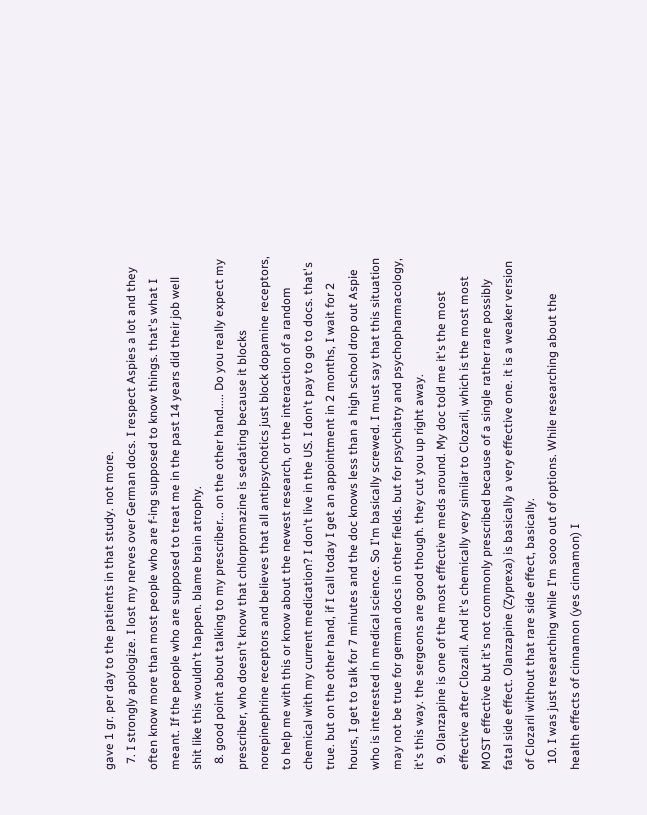gave 1 gr. per day to the patients in that study. not more.
  7. I strongly apologize. I lost my nerves over German docs. I respect Aspies a lot and they often know more than most people who are f-ing supposed to know things. that's what I meant. If the people who are supposed to treat me in the past 14 years did their job well shit like this wouldn't happen. blame brain atrophy.
  8. good point about talking to my prescriber... on the other hand..... Do you really expect my prescriber, who doesn't know that chlorpromazine is sedating because it blocks norepinephrine receptors and believes that all antipsychotics just block dopamine receptors, to help me with this or know about the newest research, or the interaction of a random chemical with my current medication? I don't live in the US. I don't pay to go to docs. that's true. but on the other hand, if I call today I get an appointment in 2 months, I wait for 2 hours, I get to talk for 7 minutes and the doc knows less than a high school drop out Aspie who is interested in medical science. So I'm basically screwed. I must say that this situation may not be true for german docs in other fields. but for psychiatry and psychopharmacology, it's this way. the sergeons are good though. they cut you up right away.
  9. Olanzapine is one of the most effective meds around. My doc told me it's the most effective after Clozaril. And it's chemically very similar to Clozaril, which is the most most MOST effective but it's not commonly prescribed because of a single rather rare possibly fatal side effect. Olanzapine (Zyprexa) is basically a very effective one. it is a weaker version of Clozaril without that rare side effect, basically.
  10. I was just researching while I'm sooo out of options. While researching about the health effects of cinnamon (yes cinnamon) I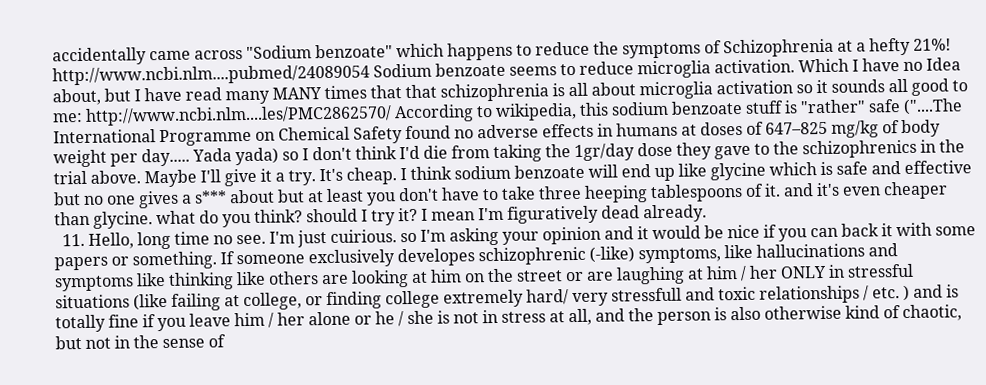accidentally came across "Sodium benzoate" which happens to reduce the symptoms of Schizophrenia at a hefty 21%! http://www.ncbi.nlm....pubmed/24089054 Sodium benzoate seems to reduce microglia activation. Which I have no Idea about, but I have read many MANY times that that schizophrenia is all about microglia activation so it sounds all good to me: http://www.ncbi.nlm....les/PMC2862570/ According to wikipedia, this sodium benzoate stuff is "rather" safe ("....The International Programme on Chemical Safety found no adverse effects in humans at doses of 647–825 mg/kg of body weight per day..... Yada yada) so I don't think I'd die from taking the 1gr/day dose they gave to the schizophrenics in the trial above. Maybe I'll give it a try. It's cheap. I think sodium benzoate will end up like glycine which is safe and effective but no one gives a s*** about but at least you don't have to take three heeping tablespoons of it. and it's even cheaper than glycine. what do you think? should I try it? I mean I'm figuratively dead already.
  11. Hello, long time no see. I'm just cuirious. so I'm asking your opinion and it would be nice if you can back it with some papers or something. If someone exclusively developes schizophrenic (-like) symptoms, like hallucinations and symptoms like thinking like others are looking at him on the street or are laughing at him / her ONLY in stressful situations (like failing at college, or finding college extremely hard/ very stressfull and toxic relationships / etc. ) and is totally fine if you leave him / her alone or he / she is not in stress at all, and the person is also otherwise kind of chaotic, but not in the sense of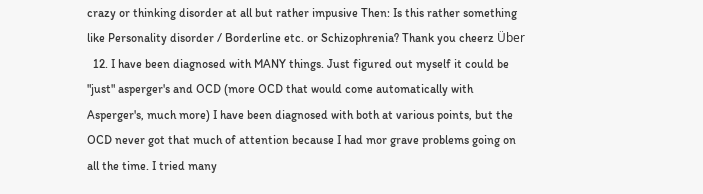crazy or thinking disorder at all but rather impusive Then: Is this rather something like Personality disorder / Borderline etc. or Schizophrenia? Thank you cheerz Über
  12. I have been diagnosed with MANY things. Just figured out myself it could be "just" asperger's and OCD (more OCD that would come automatically with Asperger's, much more) I have been diagnosed with both at various points, but the OCD never got that much of attention because I had mor grave problems going on all the time. I tried many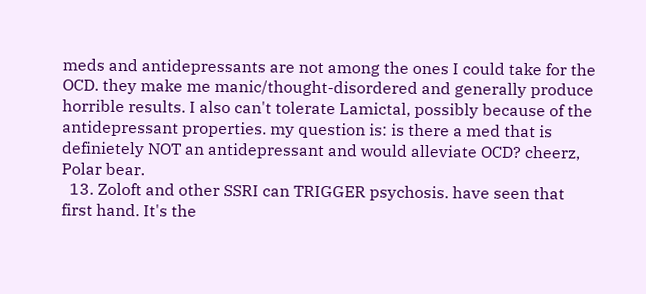meds and antidepressants are not among the ones I could take for the OCD. they make me manic/thought-disordered and generally produce horrible results. I also can't tolerate Lamictal, possibly because of the antidepressant properties. my question is: is there a med that is definietely NOT an antidepressant and would alleviate OCD? cheerz, Polar bear.
  13. Zoloft and other SSRI can TRIGGER psychosis. have seen that first hand. It's the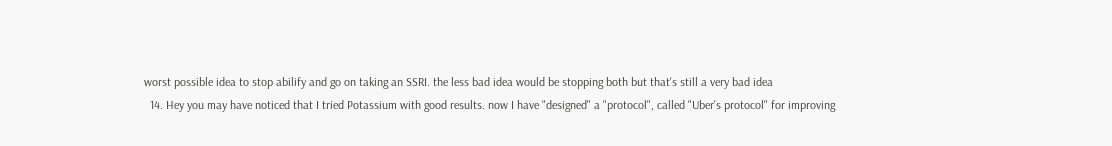worst possible idea to stop abilify and go on taking an SSRI. the less bad idea would be stopping both but that's still a very bad idea
  14. Hey you may have noticed that I tried Potassium with good results. now I have "designed" a "protocol", called "Uber's protocol" for improving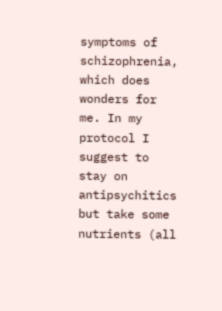symptoms of schizophrenia, which does wonders for me. In my protocol I suggest to stay on antipsychitics but take some nutrients (all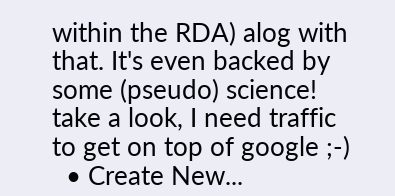within the RDA) alog with that. It's even backed by some (pseudo) science! take a look, I need traffic to get on top of google ;-)
  • Create New...